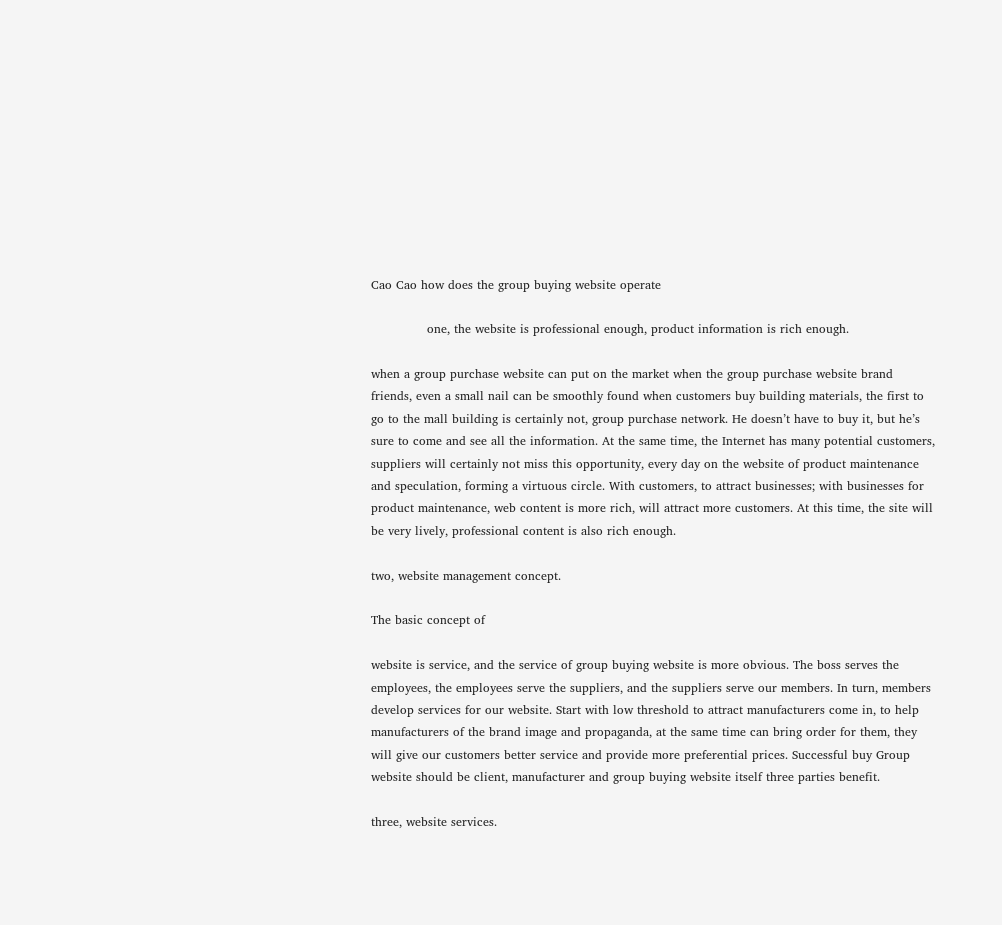Cao Cao how does the group buying website operate

              one, the website is professional enough, product information is rich enough.

when a group purchase website can put on the market when the group purchase website brand friends, even a small nail can be smoothly found when customers buy building materials, the first to go to the mall building is certainly not, group purchase network. He doesn’t have to buy it, but he’s sure to come and see all the information. At the same time, the Internet has many potential customers, suppliers will certainly not miss this opportunity, every day on the website of product maintenance and speculation, forming a virtuous circle. With customers, to attract businesses; with businesses for product maintenance, web content is more rich, will attract more customers. At this time, the site will be very lively, professional content is also rich enough.

two, website management concept.

The basic concept of

website is service, and the service of group buying website is more obvious. The boss serves the employees, the employees serve the suppliers, and the suppliers serve our members. In turn, members develop services for our website. Start with low threshold to attract manufacturers come in, to help manufacturers of the brand image and propaganda, at the same time can bring order for them, they will give our customers better service and provide more preferential prices. Successful buy Group website should be client, manufacturer and group buying website itself three parties benefit.

three, website services.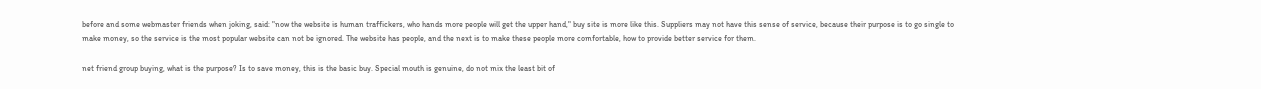before and some webmaster friends when joking, said: "now the website is human traffickers, who hands more people will get the upper hand," buy site is more like this. Suppliers may not have this sense of service, because their purpose is to go single to make money, so the service is the most popular website can not be ignored. The website has people, and the next is to make these people more comfortable, how to provide better service for them.

net friend group buying, what is the purpose? Is to save money, this is the basic buy. Special mouth is genuine, do not mix the least bit of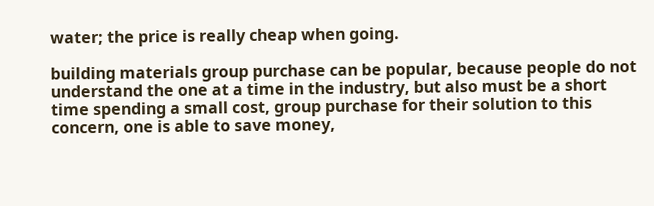water; the price is really cheap when going.

building materials group purchase can be popular, because people do not understand the one at a time in the industry, but also must be a short time spending a small cost, group purchase for their solution to this concern, one is able to save money,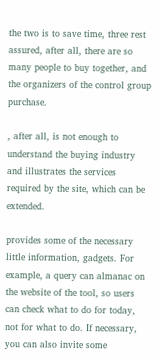the two is to save time, three rest assured, after all, there are so many people to buy together, and the organizers of the control group purchase.

, after all, is not enough to understand the buying industry and illustrates the services required by the site, which can be extended.

provides some of the necessary little information, gadgets. For example, a query can almanac on the website of the tool, so users can check what to do for today, not for what to do. If necessary, you can also invite some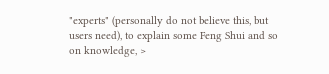"experts" (personally do not believe this, but users need), to explain some Feng Shui and so on knowledge, >